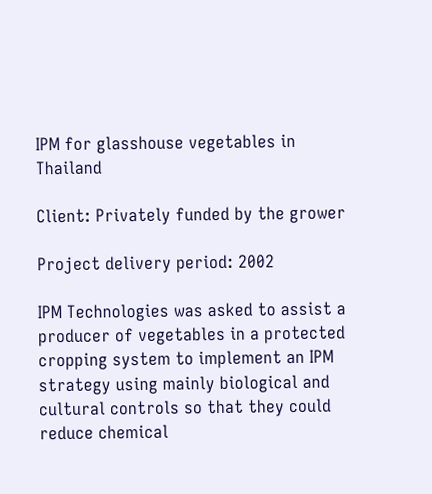IPM for glasshouse vegetables in Thailand

Client: Privately funded by the grower

Project delivery period: 2002

IPM Technologies was asked to assist a producer of vegetables in a protected cropping system to implement an IPM strategy using mainly biological and cultural controls so that they could reduce chemical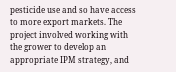pesticide use and so have access to more export markets. The project involved working with the grower to develop an appropriate IPM strategy, and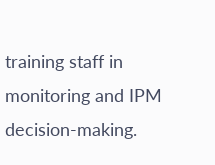training staff in monitoring and IPM decision-making.